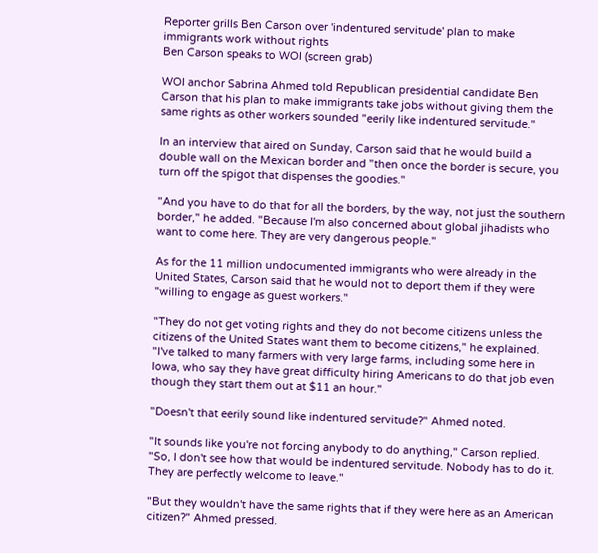Reporter grills Ben Carson over 'indentured servitude' plan to make immigrants work without rights
Ben Carson speaks to WOI (screen grab)

WOI anchor Sabrina Ahmed told Republican presidential candidate Ben Carson that his plan to make immigrants take jobs without giving them the same rights as other workers sounded "eerily like indentured servitude."

In an interview that aired on Sunday, Carson said that he would build a double wall on the Mexican border and "then once the border is secure, you turn off the spigot that dispenses the goodies."

"And you have to do that for all the borders, by the way, not just the southern border," he added. "Because I'm also concerned about global jihadists who want to come here. They are very dangerous people."

As for the 11 million undocumented immigrants who were already in the United States, Carson said that he would not to deport them if they were "willing to engage as guest workers."

"They do not get voting rights and they do not become citizens unless the citizens of the United States want them to become citizens," he explained. "I've talked to many farmers with very large farms, including some here in Iowa, who say they have great difficulty hiring Americans to do that job even though they start them out at $11 an hour."

"Doesn't that eerily sound like indentured servitude?" Ahmed noted.

"It sounds like you're not forcing anybody to do anything," Carson replied. "So, I don't see how that would be indentured servitude. Nobody has to do it. They are perfectly welcome to leave."

"But they wouldn't have the same rights that if they were here as an American citizen?" Ahmed pressed.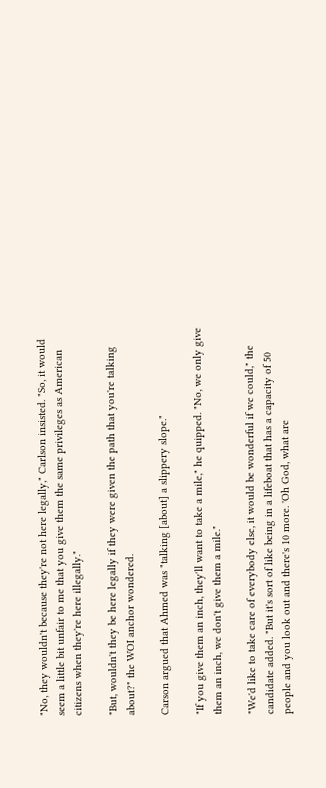"No, they wouldn't because they're not here legally," Carlson insisted. "So, it would seem a little bit unfair to me that you give them the same privileges as American citizens when they're here illegally."

"But, wouldn't they be here legally if they were given the path that you're talking about?" the WOI anchor wondered.

Carson argued that Ahmed was "talking [about] a slippery slope."

"If you give them an inch, they'll want to take a mile," he quipped. "No, we only give them an inch, we don't give them a mile."

"We'd like to take care of everybody else, it would be wonderful if we could," the candidate added. "But it's sort of like being in a lifeboat that has a capacity of 50 people and you look out and there's 10 more. 'Oh God, what are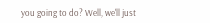you going to do? Well, we'll just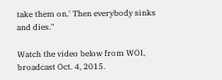take them on.' Then everybody sinks and dies."

Watch the video below from WOI, broadcast Oct. 4, 2015.